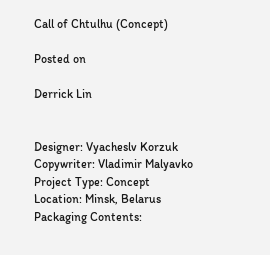Call of Chtulhu (Concept)

Posted on

Derrick Lin


Designer: Vyacheslv Korzuk
Copywriter: Vladimir Malyavko
Project Type: Concept
Location: Minsk, Belarus
Packaging Contents: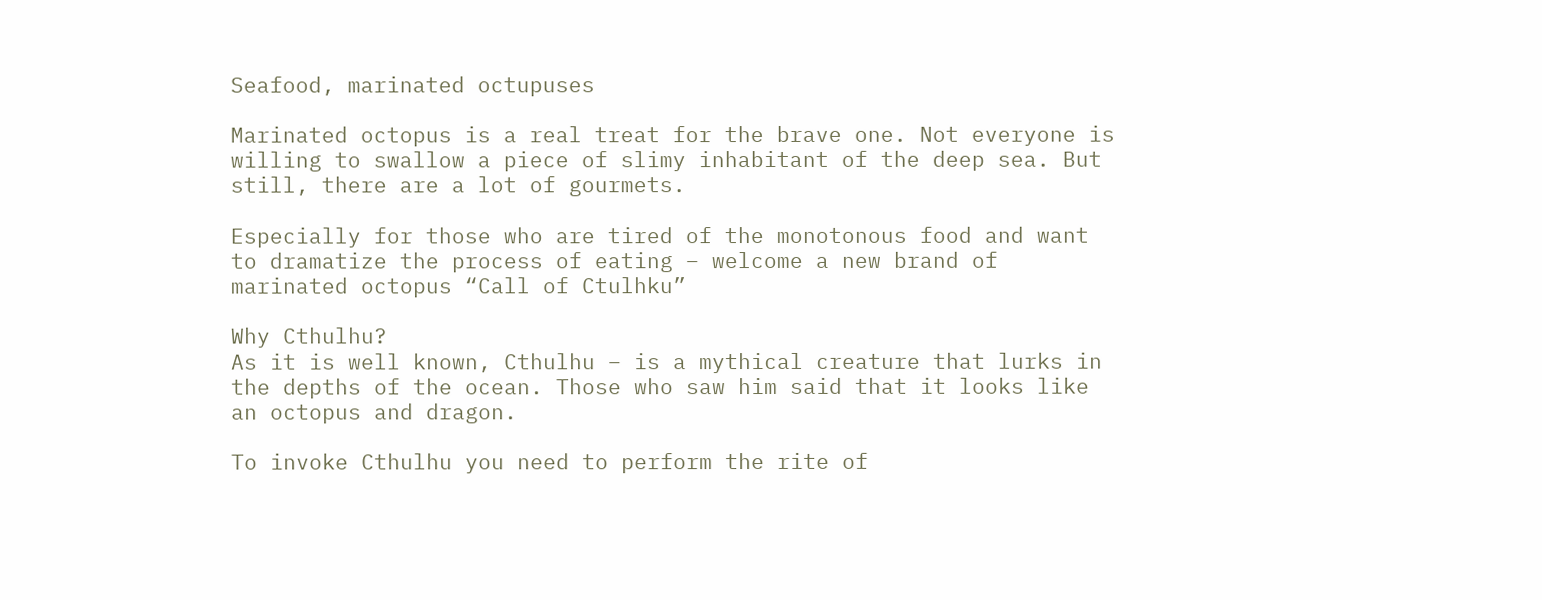Seafood, marinated octupuses

Marinated octopus is a real treat for the brave one. Not everyone is willing to swallow a piece of slimy inhabitant of the deep sea. But still, there are a lot of gourmets.

Especially for those who are tired of the monotonous food and want to dramatize the process of eating – welcome a new brand of marinated octopus “Call of Ctulhku”

Why Cthulhu?
As it is well known, Cthulhu – is a mythical creature that lurks in the depths of the ocean. Those who saw him said that it looks like an octopus and dragon.

To invoke Cthulhu you need to perform the rite of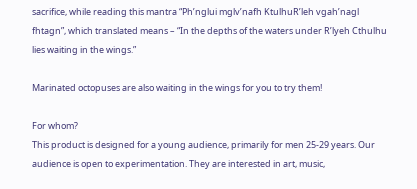sacrifice, while reading this mantra “Ph’nglui mglv’nafh KtulhuR’leh vgah’nagl fhtagn”, which translated means – “In the depths of the waters under R’lyeh Cthulhu lies waiting in the wings.”

Marinated octopuses are also waiting in the wings for you to try them!

For whom?
This product is designed for a young audience, primarily for men 25-29 years. Our audience is open to experimentation. They are interested in art, music,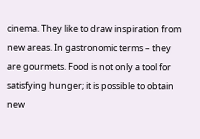cinema. They like to draw inspiration from new areas. In gastronomic terms – they are gourmets. Food is not only a tool for satisfying hunger; it is possible to obtain new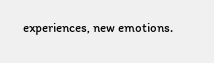experiences, new emotions.